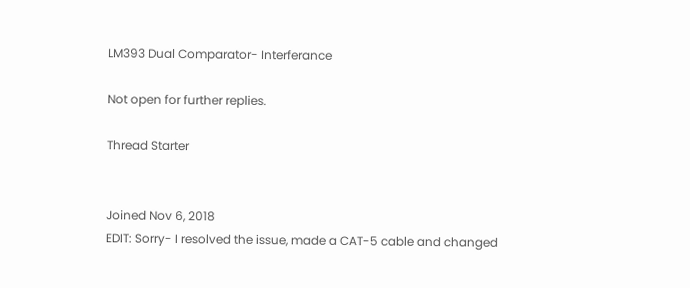LM393 Dual Comparator- Interferance

Not open for further replies.

Thread Starter


Joined Nov 6, 2018
EDIT: Sorry- I resolved the issue, made a CAT-5 cable and changed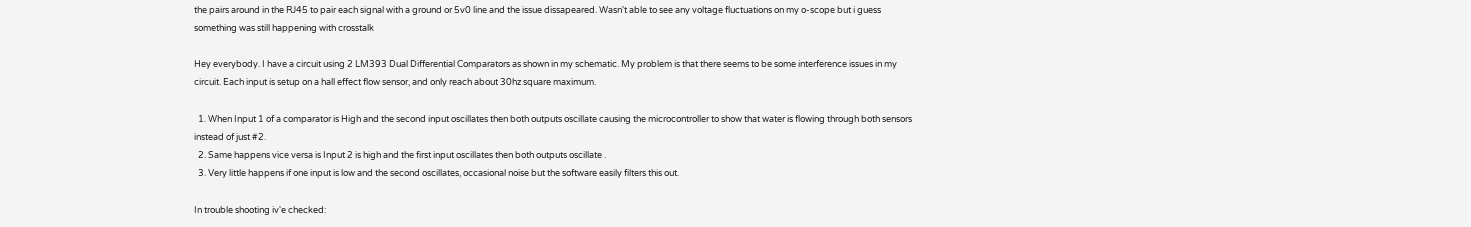the pairs around in the RJ45 to pair each signal with a ground or 5v0 line and the issue dissapeared. Wasn't able to see any voltage fluctuations on my o-scope but i guess something was still happening with crosstalk

Hey everybody. I have a circuit using 2 LM393 Dual Differential Comparators as shown in my schematic. My problem is that there seems to be some interference issues in my circuit. Each input is setup on a hall effect flow sensor, and only reach about 30hz square maximum.

  1. When Input 1 of a comparator is High and the second input oscillates then both outputs oscillate causing the microcontroller to show that water is flowing through both sensors instead of just #2.
  2. Same happens vice versa is Input 2 is high and the first input oscillates then both outputs oscillate .
  3. Very little happens if one input is low and the second oscillates, occasional noise but the software easily filters this out.

In trouble shooting iv'e checked: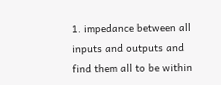1. impedance between all inputs and outputs and find them all to be within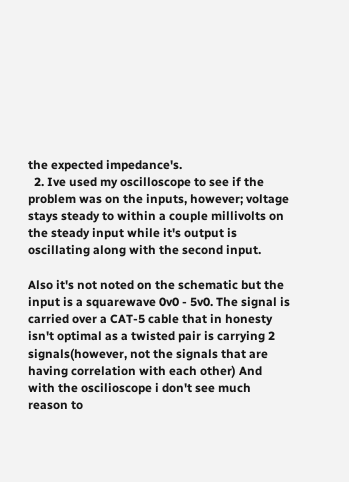the expected impedance's.
  2. Ive used my oscilloscope to see if the problem was on the inputs, however; voltage stays steady to within a couple millivolts on the steady input while it's output is oscillating along with the second input.

Also it's not noted on the schematic but the input is a squarewave 0v0 - 5v0. The signal is carried over a CAT-5 cable that in honesty isn't optimal as a twisted pair is carrying 2 signals(however, not the signals that are having correlation with each other) And with the oscilioscope i don't see much reason to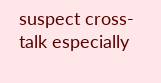suspect cross-talk especially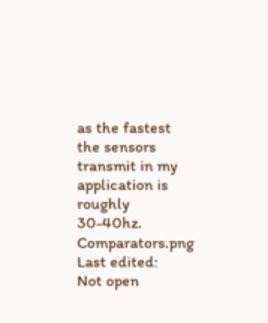as the fastest the sensors transmit in my application is roughly 30-40hz. Comparators.png
Last edited:
Not open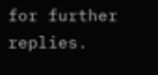for further replies.